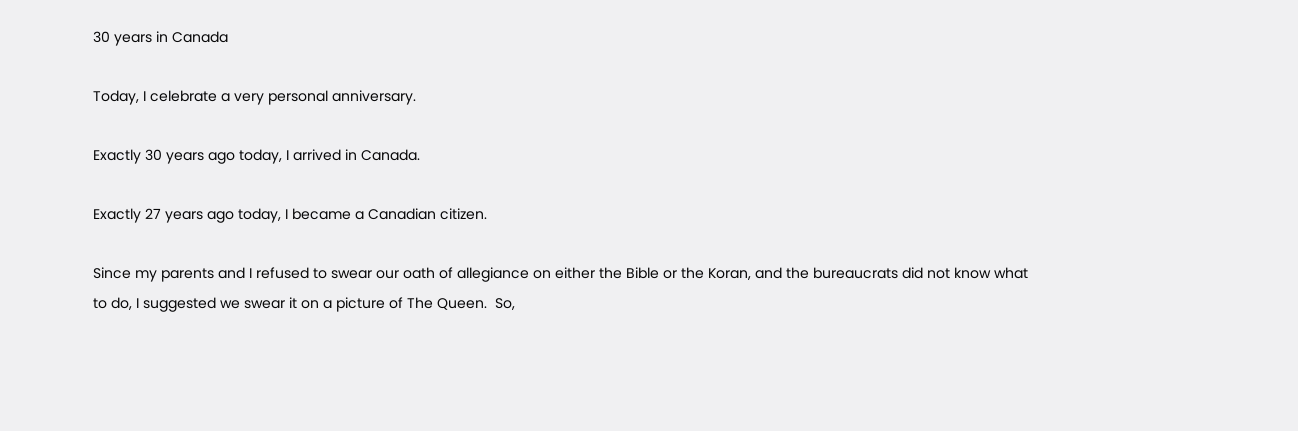30 years in Canada

Today, I celebrate a very personal anniversary.

Exactly 30 years ago today, I arrived in Canada.

Exactly 27 years ago today, I became a Canadian citizen.

Since my parents and I refused to swear our oath of allegiance on either the Bible or the Koran, and the bureaucrats did not know what to do, I suggested we swear it on a picture of The Queen.  So,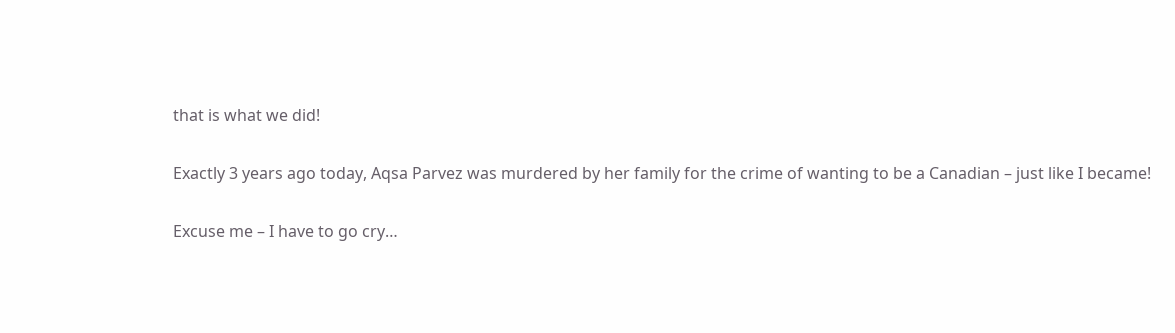that is what we did!

Exactly 3 years ago today, Aqsa Parvez was murdered by her family for the crime of wanting to be a Canadian – just like I became!

Excuse me – I have to go cry…